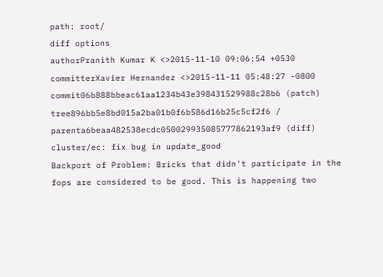path: root/
diff options
authorPranith Kumar K <>2015-11-10 09:06:54 +0530
committerXavier Hernandez <>2015-11-11 05:48:27 -0800
commit06b888bbeac61aa1234b43e398431529988c28b6 (patch)
tree896bb5e8bd015a2ba01b0f6b586d16b25c5cf2f6 /
parenta6beaa482538ecdc050029935085777862193af9 (diff)
cluster/ec: fix bug in update_good
Backport of Problem: Bricks that didn't participate in the fops are considered to be good. This is happening two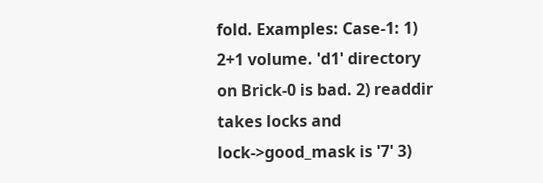fold. Examples: Case-1: 1) 2+1 volume. 'd1' directory on Brick-0 is bad. 2) readdir takes locks and lock->good_mask is '7' 3)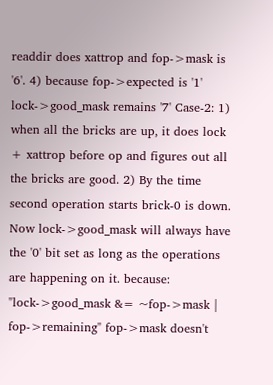readdir does xattrop and fop->mask is '6'. 4) because fop->expected is '1' lock->good_mask remains '7' Case-2: 1) when all the bricks are up, it does lock + xattrop before op and figures out all the bricks are good. 2) By the time second operation starts brick-0 is down. Now lock->good_mask will always have the '0' bit set as long as the operations are happening on it. because: "lock->good_mask &= ~fop->mask | fop->remaining" fop->mask doesn't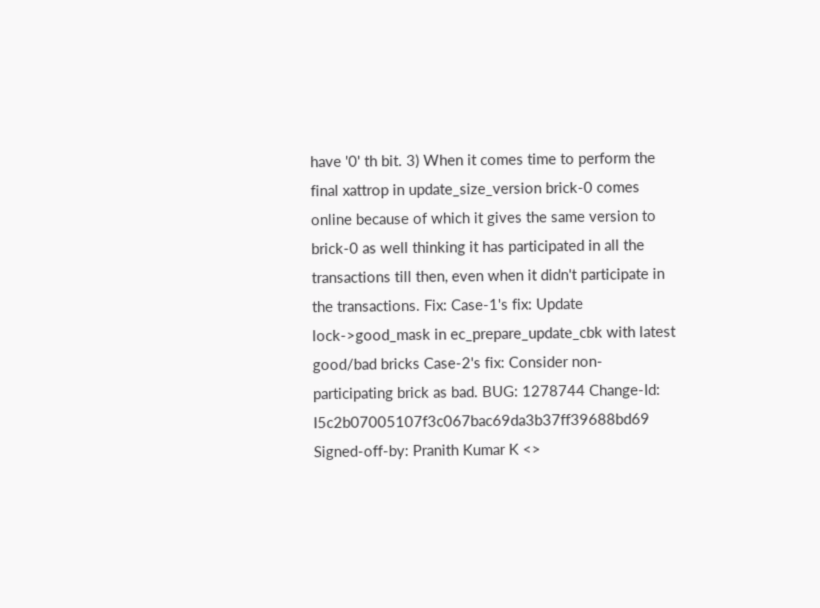have '0' th bit. 3) When it comes time to perform the final xattrop in update_size_version brick-0 comes online because of which it gives the same version to brick-0 as well thinking it has participated in all the transactions till then, even when it didn't participate in the transactions. Fix: Case-1's fix: Update lock->good_mask in ec_prepare_update_cbk with latest good/bad bricks Case-2's fix: Consider non-participating brick as bad. BUG: 1278744 Change-Id: I5c2b07005107f3c067bac69da3b37ff39688bd69 Signed-off-by: Pranith Kumar K <>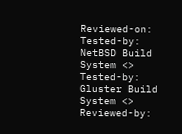Reviewed-on: Tested-by: NetBSD Build System <> Tested-by: Gluster Build System <> Reviewed-by: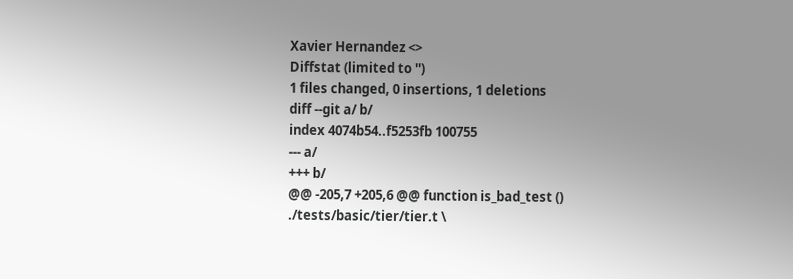Xavier Hernandez <>
Diffstat (limited to '')
1 files changed, 0 insertions, 1 deletions
diff --git a/ b/
index 4074b54..f5253fb 100755
--- a/
+++ b/
@@ -205,7 +205,6 @@ function is_bad_test ()
./tests/basic/tier/tier.t \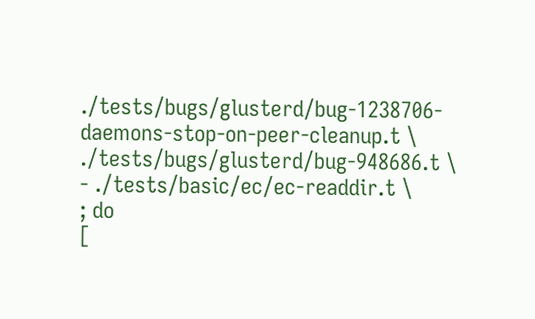./tests/bugs/glusterd/bug-1238706-daemons-stop-on-peer-cleanup.t \
./tests/bugs/glusterd/bug-948686.t \
- ./tests/basic/ec/ec-readdir.t \
; do
[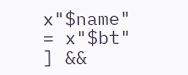x"$name" = x"$bt" ] &&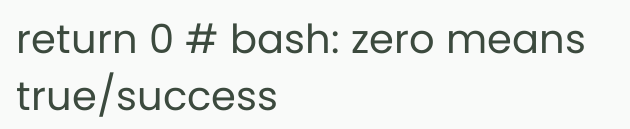return 0 # bash: zero means true/success